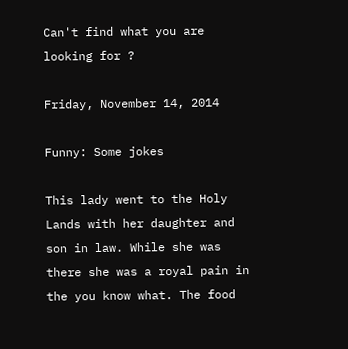Can't find what you are looking for ?

Friday, November 14, 2014

Funny: Some jokes

This lady went to the Holy Lands with her daughter and son in law. While she was there she was a royal pain in the you know what. The food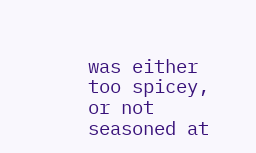was either too spicey, or not seasoned at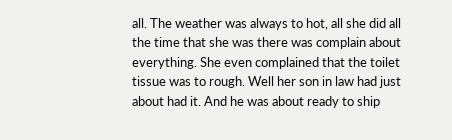all. The weather was always to hot, all she did all the time that she was there was complain about everything. She even complained that the toilet
tissue was to rough. Well her son in law had just about had it. And he was about ready to ship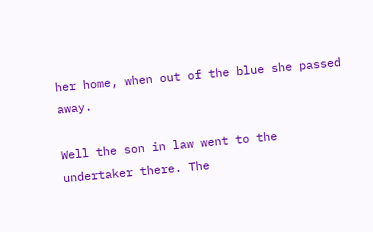her home, when out of the blue she passed away.

Well the son in law went to the undertaker there. The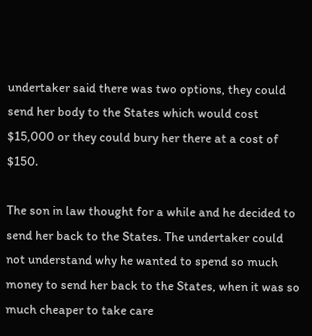undertaker said there was two options, they could send her body to the States which would cost $15,000 or they could bury her there at a cost of $150.

The son in law thought for a while and he decided to send her back to the States. The undertaker could not understand why he wanted to spend so much money to send her back to the States, when it was so much cheaper to take care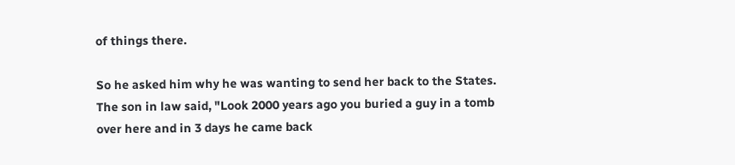of things there.

So he asked him why he was wanting to send her back to the States. The son in law said, "Look 2000 years ago you buried a guy in a tomb over here and in 3 days he came back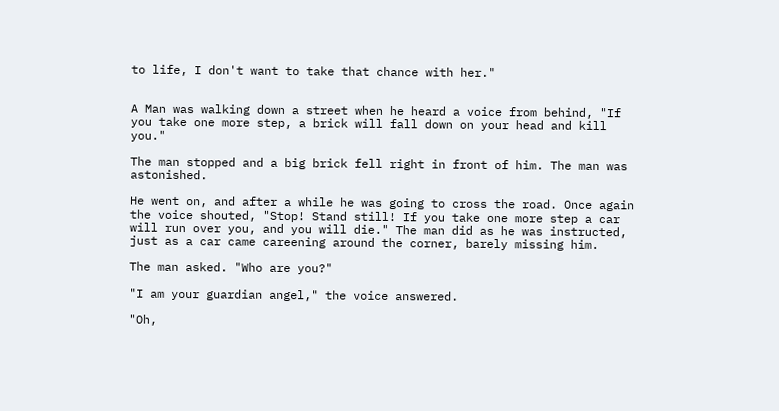to life, I don't want to take that chance with her."


A Man was walking down a street when he heard a voice from behind, "If you take one more step, a brick will fall down on your head and kill you."

The man stopped and a big brick fell right in front of him. The man was astonished.

He went on, and after a while he was going to cross the road. Once again the voice shouted, "Stop! Stand still! If you take one more step a car will run over you, and you will die." The man did as he was instructed, just as a car came careening around the corner, barely missing him.

The man asked. "Who are you?"

"I am your guardian angel," the voice answered.

"Oh,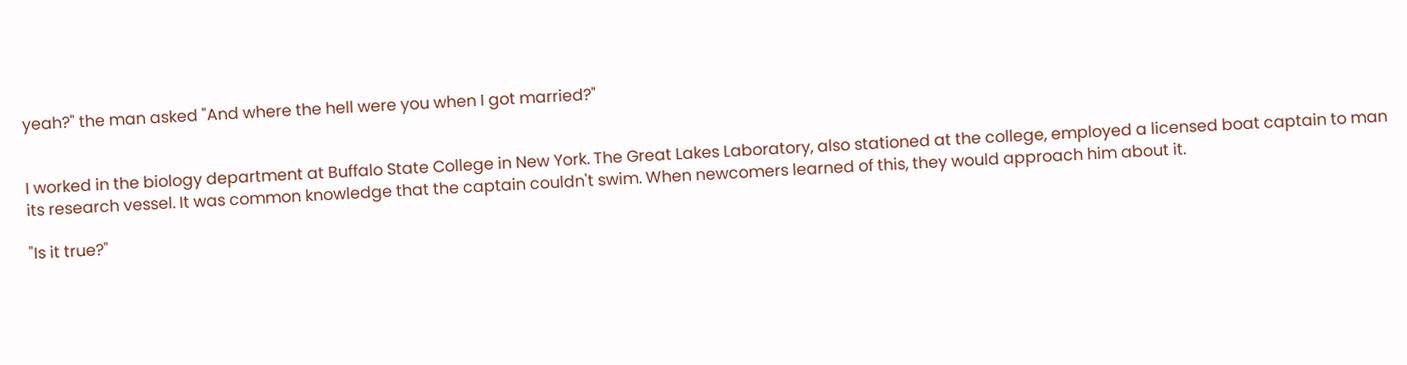yeah?" the man asked "And where the hell were you when I got married?"


I worked in the biology department at Buffalo State College in New York. The Great Lakes Laboratory, also stationed at the college, employed a licensed boat captain to man its research vessel. It was common knowledge that the captain couldn't swim. When newcomers learned of this, they would approach him about it.

"Is it true?"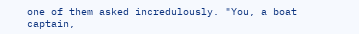one of them asked incredulously. "You, a boat captain,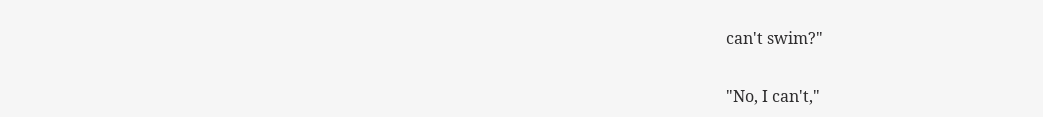can't swim?"

"No, I can't,"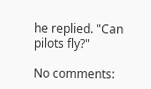he replied. "Can pilots fly?"

No comments: